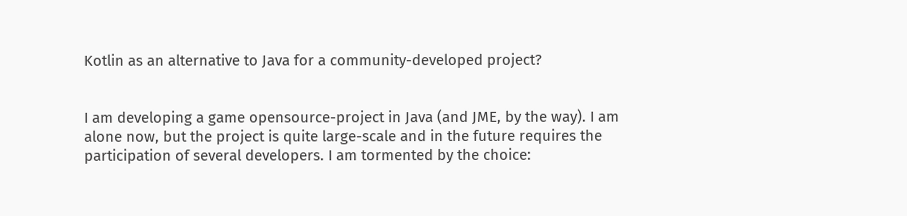Kotlin as an alternative to Java for a community-developed project?


I am developing a game opensource-project in Java (and JME, by the way). I am alone now, but the project is quite large-scale and in the future requires the participation of several developers. I am tormented by the choice: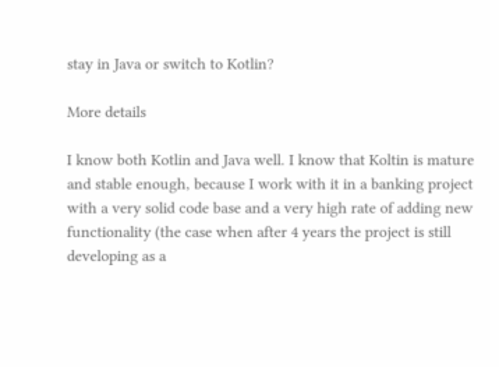stay in Java or switch to Kotlin?

More details

I know both Kotlin and Java well. I know that Koltin is mature and stable enough, because I work with it in a banking project with a very solid code base and a very high rate of adding new functionality (the case when after 4 years the project is still developing as a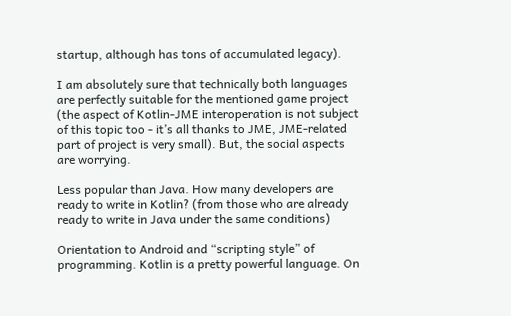startup, although has tons of accumulated legacy).

I am absolutely sure that technically both languages are perfectly suitable for the mentioned game project (the aspect of Kotlin-JME interoperation is not subject of this topic too - it’s all thanks to JME, JME-related part of project is very small). But, the social aspects are worrying.

Less popular than Java. How many developers are ready to write in Kotlin? (from those who are already ready to write in Java under the same conditions)

Orientation to Android and “scripting style” of programming. Kotlin is a pretty powerful language. On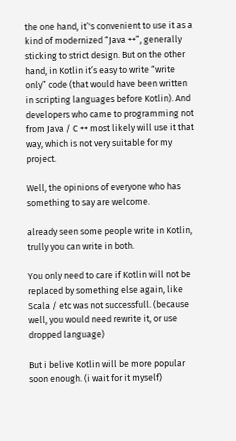the one hand, it’'s convenient to use it as a kind of modernized “Java ++”, generally sticking to strict design. But on the other hand, in Kotlin it’s easy to write “write only” code (that would have been written in scripting languages before Kotlin). And developers who came to programming not from Java / C ++ most likely will use it that way, which is not very suitable for my project.

Well, the opinions of everyone who has something to say are welcome.

already seen some people write in Kotlin, trully you can write in both.

You only need to care if Kotlin will not be replaced by something else again, like Scala / etc was not successfull. (because well, you would need rewrite it, or use dropped language)

But i belive Kotlin will be more popular soon enough. (i wait for it myself)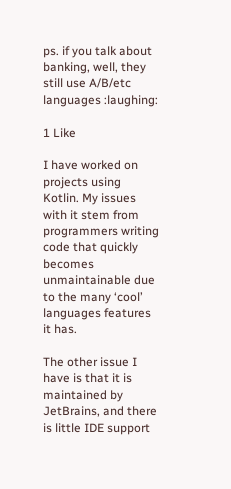ps. if you talk about banking, well, they still use A/B/etc languages :laughing:

1 Like

I have worked on projects using Kotlin. My issues with it stem from programmers writing code that quickly becomes unmaintainable due to the many ‘cool’ languages features it has.

The other issue I have is that it is maintained by JetBrains, and there is little IDE support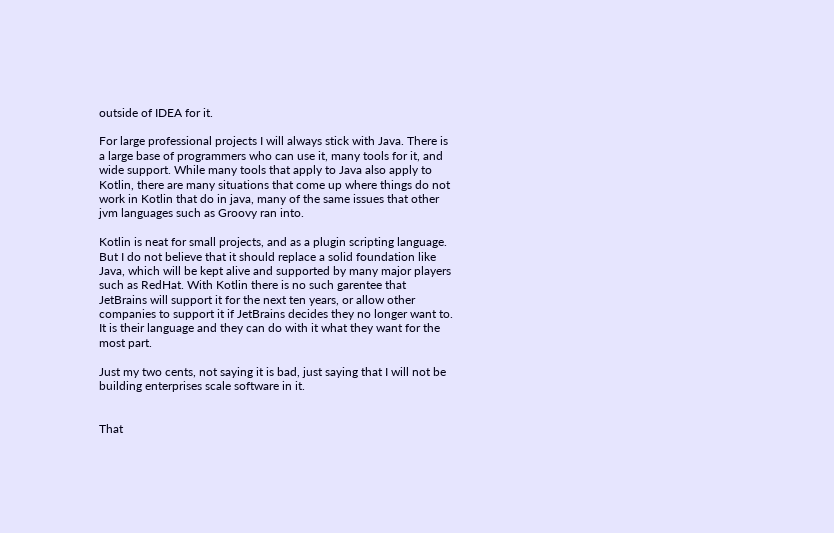outside of IDEA for it.

For large professional projects I will always stick with Java. There is a large base of programmers who can use it, many tools for it, and wide support. While many tools that apply to Java also apply to Kotlin, there are many situations that come up where things do not work in Kotlin that do in java, many of the same issues that other jvm languages such as Groovy ran into.

Kotlin is neat for small projects, and as a plugin scripting language. But I do not believe that it should replace a solid foundation like Java, which will be kept alive and supported by many major players such as RedHat. With Kotlin there is no such garentee that JetBrains will support it for the next ten years, or allow other companies to support it if JetBrains decides they no longer want to. It is their language and they can do with it what they want for the most part.

Just my two cents, not saying it is bad, just saying that I will not be building enterprises scale software in it.


That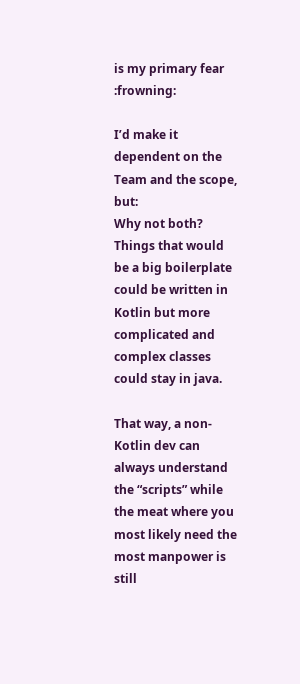is my primary fear :frowning:

I’d make it dependent on the Team and the scope, but:
Why not both? Things that would be a big boilerplate could be written in Kotlin but more complicated and complex classes could stay in java.

That way, a non-Kotlin dev can always understand the “scripts” while the meat where you most likely need the most manpower is still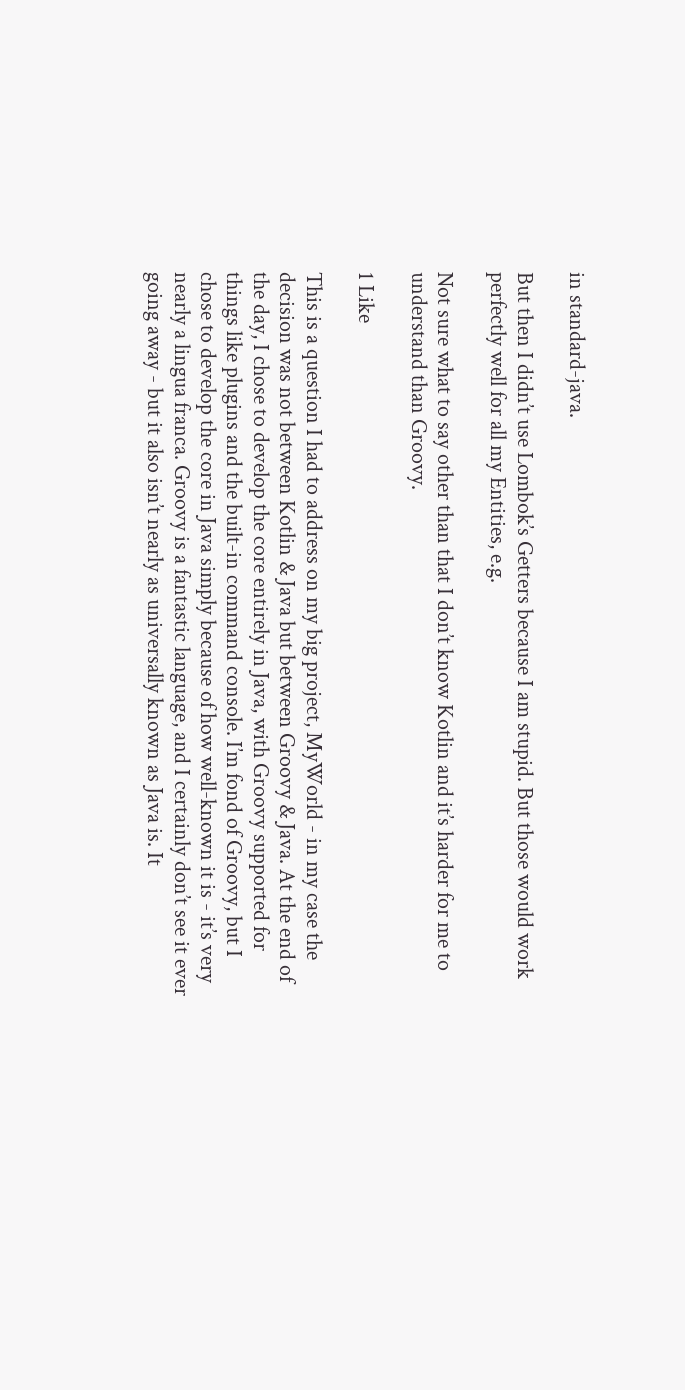in standard-java.

But then I didn’t use Lombok’s Getters because I am stupid. But those would work perfectly well for all my Entities, e.g.

Not sure what to say other than that I don’t know Kotlin and it’s harder for me to understand than Groovy.

1 Like

This is a question I had to address on my big project, MyWorld - in my case the decision was not between Kotlin & Java but between Groovy & Java. At the end of the day, I chose to develop the core entirely in Java, with Groovy supported for things like plugins and the built-in command console. I’m fond of Groovy, but I chose to develop the core in Java simply because of how well-known it is - it’s very nearly a lingua franca. Groovy is a fantastic language, and I certainly don’t see it ever going away - but it also isn’t nearly as universally known as Java is. It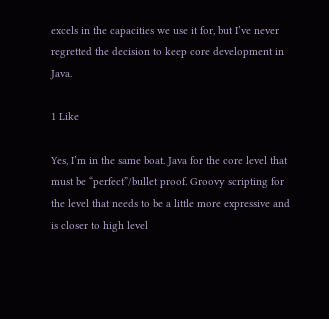excels in the capacities we use it for, but I’ve never regretted the decision to keep core development in Java.

1 Like

Yes, I’m in the same boat. Java for the core level that must be “perfect”/bullet proof. Groovy scripting for the level that needs to be a little more expressive and is closer to high level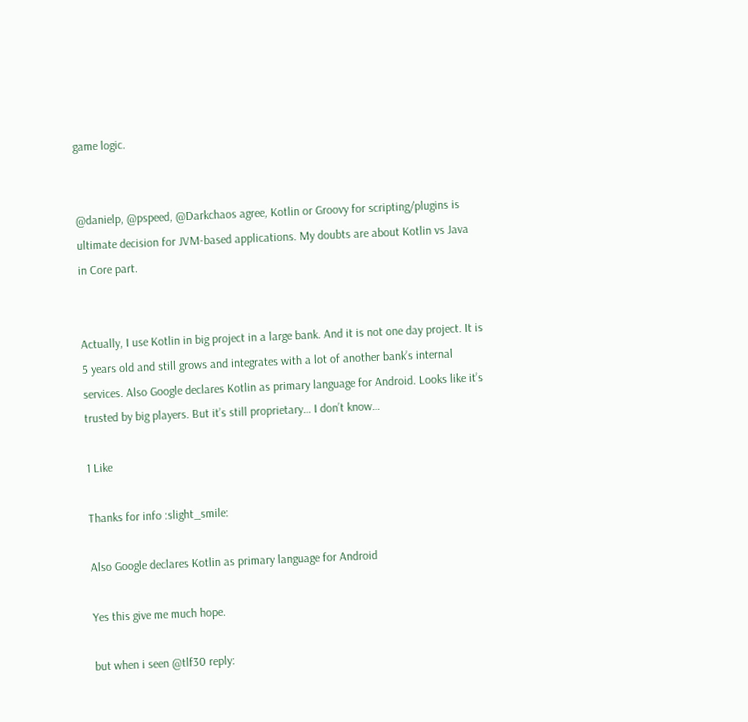game logic.


@danielp, @pspeed, @Darkchaos agree, Kotlin or Groovy for scripting/plugins is ultimate decision for JVM-based applications. My doubts are about Kotlin vs Java in Core part.


Actually, I use Kotlin in big project in a large bank. And it is not one day project. It is 5 years old and still grows and integrates with a lot of another bank’s internal services. Also Google declares Kotlin as primary language for Android. Looks like it’s trusted by big players. But it’s still proprietary… I don’t know…

1 Like

Thanks for info :slight_smile:

Also Google declares Kotlin as primary language for Android

Yes this give me much hope.

but when i seen @tlf30 reply: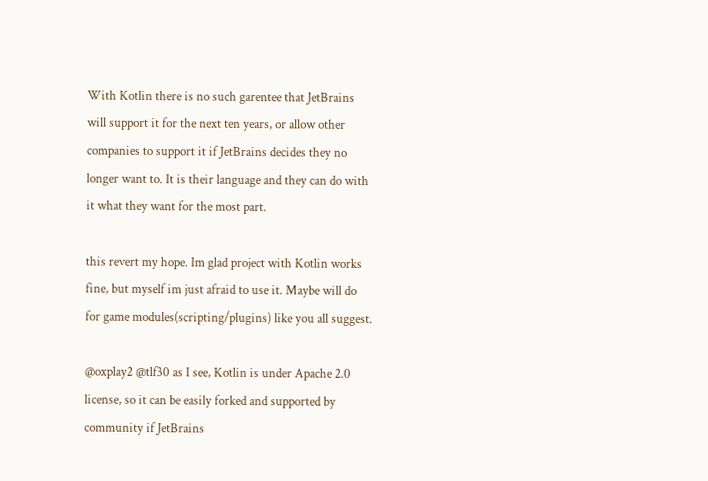With Kotlin there is no such garentee that JetBrains will support it for the next ten years, or allow other companies to support it if JetBrains decides they no longer want to. It is their language and they can do with it what they want for the most part.

this revert my hope. Im glad project with Kotlin works fine, but myself im just afraid to use it. Maybe will do for game modules(scripting/plugins) like you all suggest.

@oxplay2 @tlf30 as I see, Kotlin is under Apache 2.0 license, so it can be easily forked and supported by community if JetBrains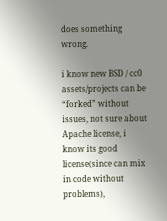does something wrong.

i know new BSD / cc0 assets/projects can be “forked” without issues, not sure about Apache license, i know its good license(since can mix in code without problems),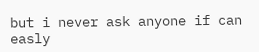but i never ask anyone if can easly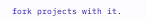fork projects with it.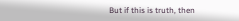But if this is truth, then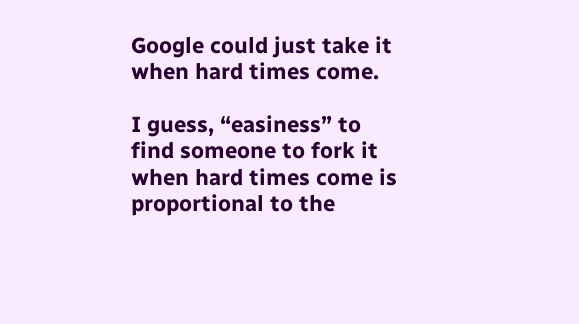Google could just take it when hard times come.

I guess, “easiness” to find someone to fork it when hard times come is proportional to the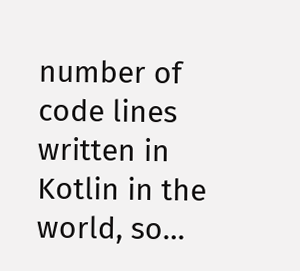number of code lines written in Kotlin in the world, so…